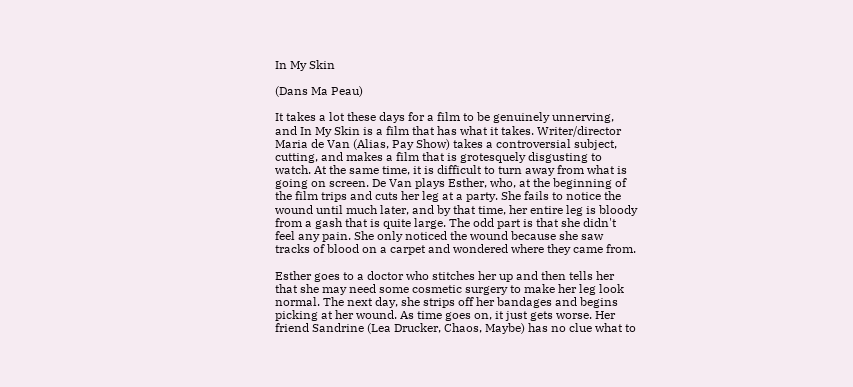In My Skin

(Dans Ma Peau)

It takes a lot these days for a film to be genuinely unnerving, and In My Skin is a film that has what it takes. Writer/director Maria de Van (Alias, Pay Show) takes a controversial subject, cutting, and makes a film that is grotesquely disgusting to watch. At the same time, it is difficult to turn away from what is going on screen. De Van plays Esther, who, at the beginning of the film trips and cuts her leg at a party. She fails to notice the wound until much later, and by that time, her entire leg is bloody from a gash that is quite large. The odd part is that she didn't feel any pain. She only noticed the wound because she saw tracks of blood on a carpet and wondered where they came from.

Esther goes to a doctor who stitches her up and then tells her that she may need some cosmetic surgery to make her leg look normal. The next day, she strips off her bandages and begins picking at her wound. As time goes on, it just gets worse. Her friend Sandrine (Lea Drucker, Chaos, Maybe) has no clue what to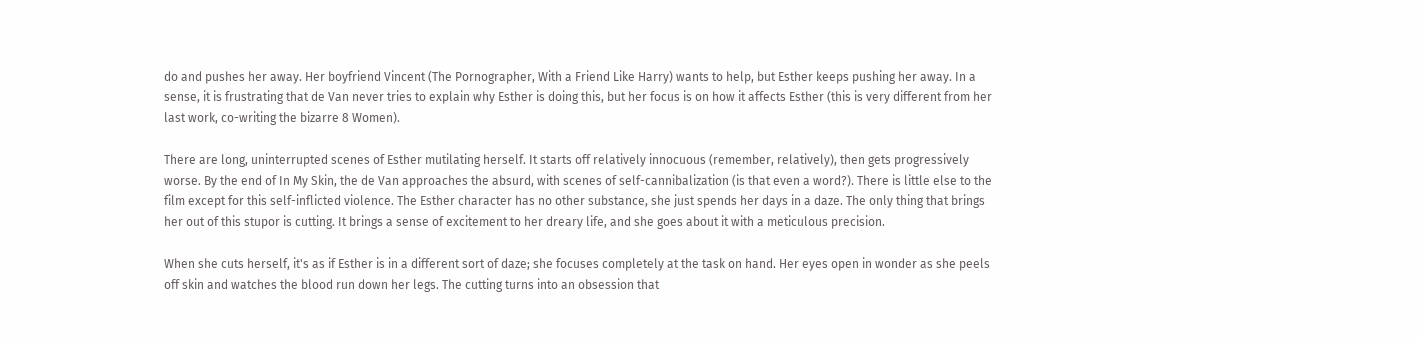do and pushes her away. Her boyfriend Vincent (The Pornographer, With a Friend Like Harry) wants to help, but Esther keeps pushing her away. In a sense, it is frustrating that de Van never tries to explain why Esther is doing this, but her focus is on how it affects Esther (this is very different from her last work, co-writing the bizarre 8 Women).

There are long, uninterrupted scenes of Esther mutilating herself. It starts off relatively innocuous (remember, relatively), then gets progressively worse. By the end of In My Skin, the de Van approaches the absurd, with scenes of self-cannibalization (is that even a word?). There is little else to the film except for this self-inflicted violence. The Esther character has no other substance, she just spends her days in a daze. The only thing that brings her out of this stupor is cutting. It brings a sense of excitement to her dreary life, and she goes about it with a meticulous precision.

When she cuts herself, it's as if Esther is in a different sort of daze; she focuses completely at the task on hand. Her eyes open in wonder as she peels off skin and watches the blood run down her legs. The cutting turns into an obsession that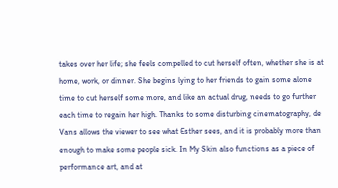takes over her life; she feels compelled to cut herself often, whether she is at home, work, or dinner. She begins lying to her friends to gain some alone time to cut herself some more, and like an actual drug, needs to go further each time to regain her high. Thanks to some disturbing cinematography, de Vans allows the viewer to see what Esther sees, and it is probably more than enough to make some people sick. In My Skin also functions as a piece of performance art, and at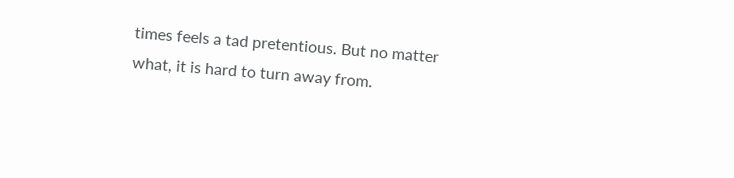times feels a tad pretentious. But no matter what, it is hard to turn away from.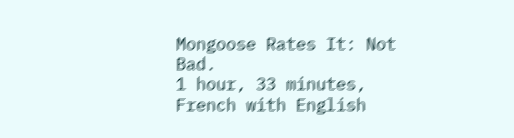Mongoose Rates It: Not Bad.
1 hour, 33 minutes, French with English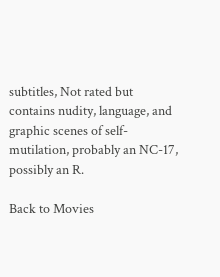subtitles, Not rated but contains nudity, language, and graphic scenes of self-mutilation, probably an NC-17, possibly an R.

Back to Movies